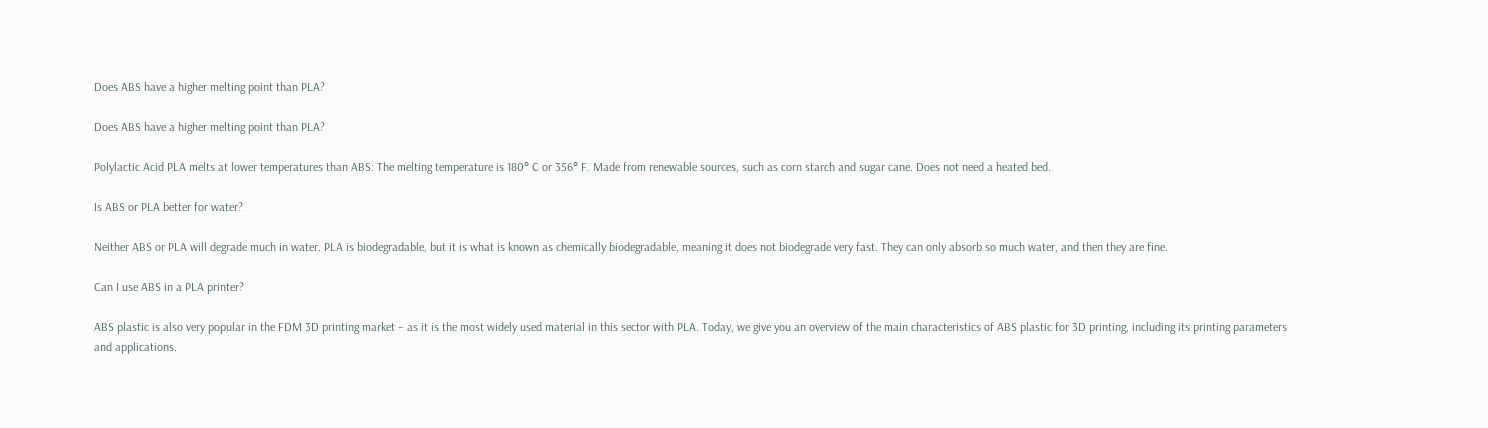Does ABS have a higher melting point than PLA?

Does ABS have a higher melting point than PLA?

Polylactic Acid PLA melts at lower temperatures than ABS: The melting temperature is 180° C or 356° F. Made from renewable sources, such as corn starch and sugar cane. Does not need a heated bed.

Is ABS or PLA better for water?

Neither ABS or PLA will degrade much in water. PLA is biodegradable, but it is what is known as chemically biodegradable, meaning it does not biodegrade very fast. They can only absorb so much water, and then they are fine.

Can I use ABS in a PLA printer?

ABS plastic is also very popular in the FDM 3D printing market – as it is the most widely used material in this sector with PLA. Today, we give you an overview of the main characteristics of ABS plastic for 3D printing, including its printing parameters and applications.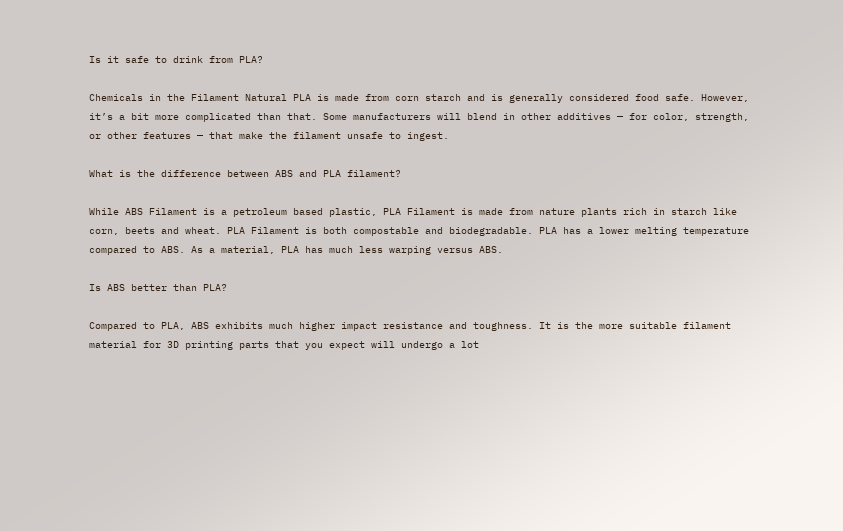Is it safe to drink from PLA?

Chemicals in the Filament Natural PLA is made from corn starch and is generally considered food safe. However, it’s a bit more complicated than that. Some manufacturers will blend in other additives — for color, strength, or other features — that make the filament unsafe to ingest.

What is the difference between ABS and PLA filament?

While ABS Filament is a petroleum based plastic, PLA Filament is made from nature plants rich in starch like corn, beets and wheat. PLA Filament is both compostable and biodegradable. PLA has a lower melting temperature compared to ABS. As a material, PLA has much less warping versus ABS.

Is ABS better than PLA?

Compared to PLA, ABS exhibits much higher impact resistance and toughness. It is the more suitable filament material for 3D printing parts that you expect will undergo a lot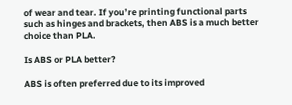of wear and tear. If you’re printing functional parts such as hinges and brackets, then ABS is a much better choice than PLA.

Is ABS or PLA better?

ABS is often preferred due to its improved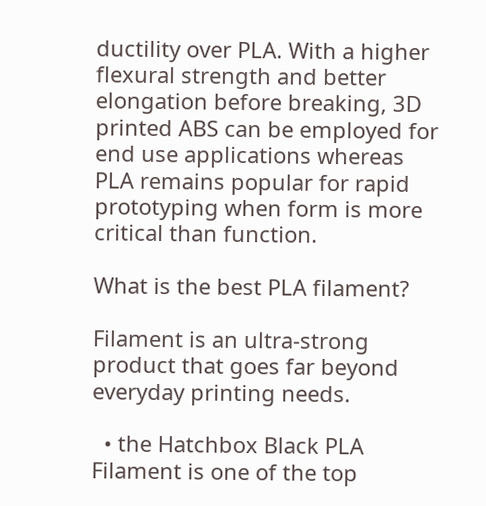ductility over PLA. With a higher flexural strength and better elongation before breaking, 3D printed ABS can be employed for end use applications whereas PLA remains popular for rapid prototyping when form is more critical than function.

What is the best PLA filament?

Filament is an ultra-strong product that goes far beyond everyday printing needs.

  • the Hatchbox Black PLA Filament is one of the top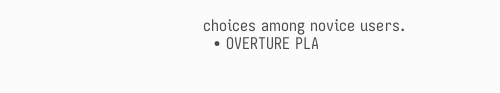choices among novice users.
  • OVERTURE PLA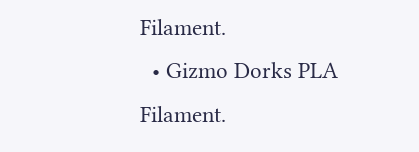Filament.
  • Gizmo Dorks PLA Filament.